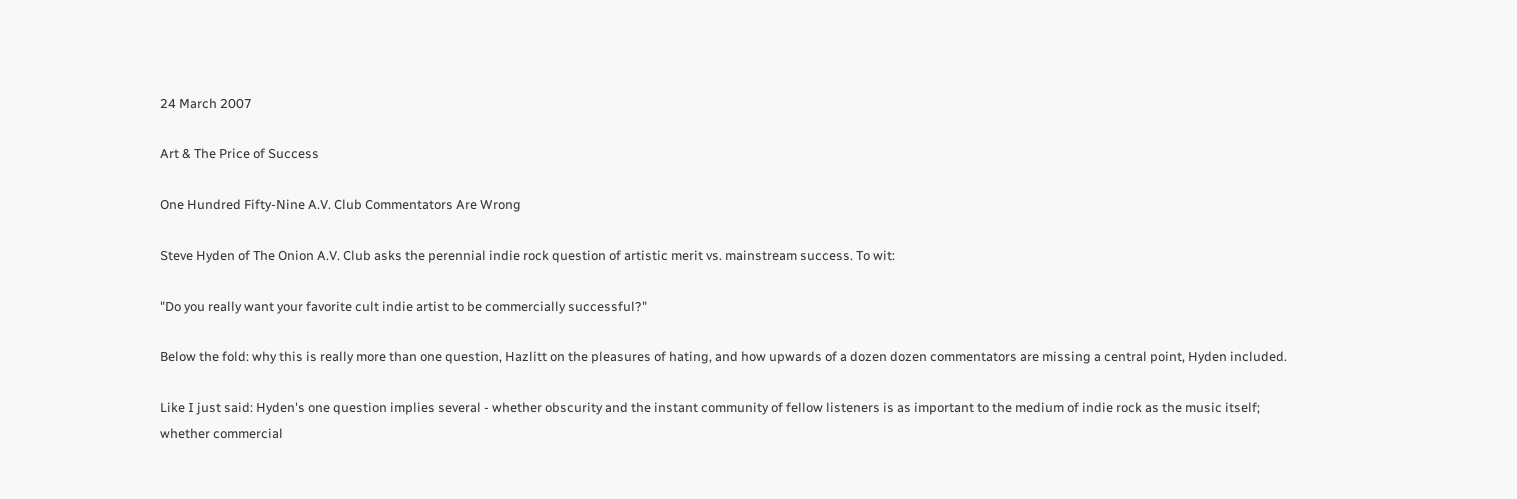24 March 2007

Art & The Price of Success

One Hundred Fifty-Nine A.V. Club Commentators Are Wrong

Steve Hyden of The Onion A.V. Club asks the perennial indie rock question of artistic merit vs. mainstream success. To wit:

"Do you really want your favorite cult indie artist to be commercially successful?"

Below the fold: why this is really more than one question, Hazlitt on the pleasures of hating, and how upwards of a dozen dozen commentators are missing a central point, Hyden included.

Like I just said: Hyden's one question implies several - whether obscurity and the instant community of fellow listeners is as important to the medium of indie rock as the music itself; whether commercial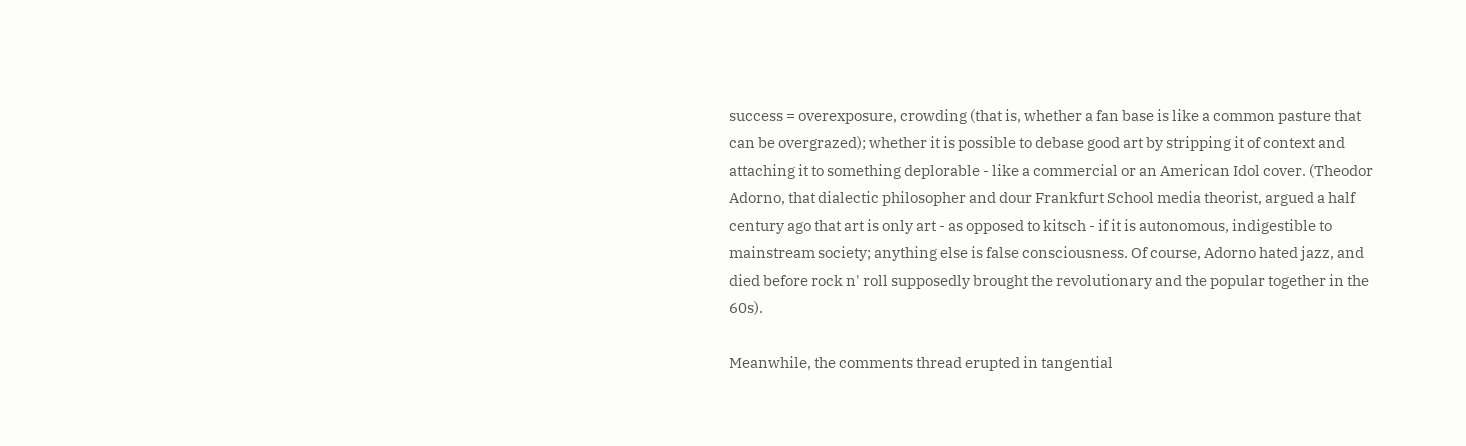success = overexposure, crowding (that is, whether a fan base is like a common pasture that can be overgrazed); whether it is possible to debase good art by stripping it of context and attaching it to something deplorable - like a commercial or an American Idol cover. (Theodor Adorno, that dialectic philosopher and dour Frankfurt School media theorist, argued a half century ago that art is only art - as opposed to kitsch - if it is autonomous, indigestible to mainstream society; anything else is false consciousness. Of course, Adorno hated jazz, and died before rock n' roll supposedly brought the revolutionary and the popular together in the 60s).

Meanwhile, the comments thread erupted in tangential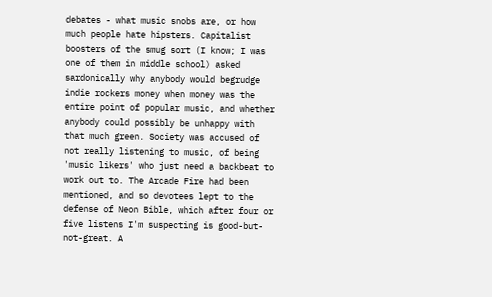debates - what music snobs are, or how much people hate hipsters. Capitalist boosters of the smug sort (I know; I was one of them in middle school) asked sardonically why anybody would begrudge indie rockers money when money was the entire point of popular music, and whether anybody could possibly be unhappy with that much green. Society was accused of not really listening to music, of being 'music likers' who just need a backbeat to work out to. The Arcade Fire had been mentioned, and so devotees lept to the defense of Neon Bible, which after four or five listens I'm suspecting is good-but-not-great. A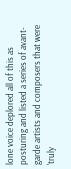lone voice deplored all of this as posturing and listed a series of avant-garde artists and composers that were 'truly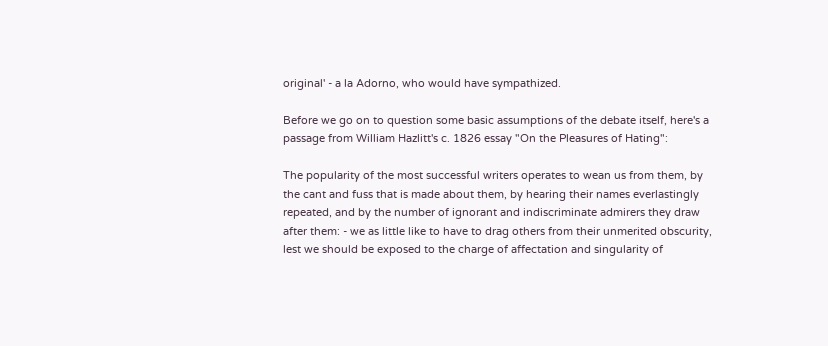original' - a la Adorno, who would have sympathized.

Before we go on to question some basic assumptions of the debate itself, here's a passage from William Hazlitt's c. 1826 essay "On the Pleasures of Hating":

The popularity of the most successful writers operates to wean us from them, by the cant and fuss that is made about them, by hearing their names everlastingly repeated, and by the number of ignorant and indiscriminate admirers they draw after them: - we as little like to have to drag others from their unmerited obscurity, lest we should be exposed to the charge of affectation and singularity of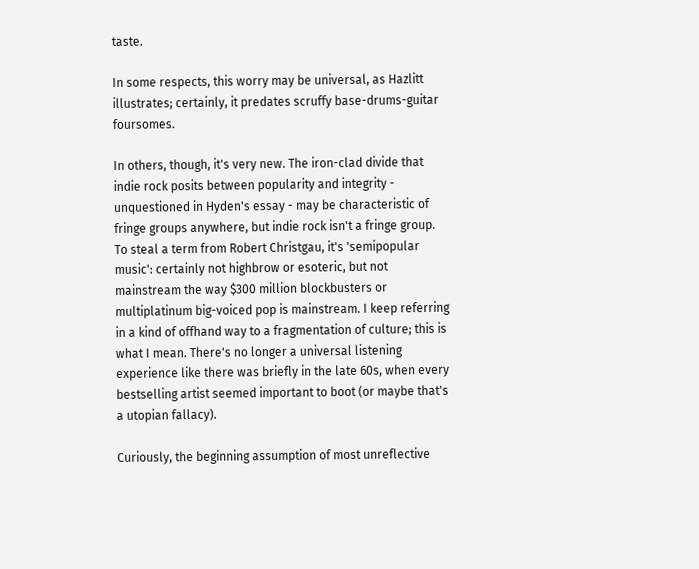taste.

In some respects, this worry may be universal, as Hazlitt illustrates; certainly, it predates scruffy base-drums-guitar foursomes.

In others, though, it's very new. The iron-clad divide that indie rock posits between popularity and integrity - unquestioned in Hyden's essay - may be characteristic of fringe groups anywhere, but indie rock isn't a fringe group. To steal a term from Robert Christgau, it's 'semipopular music': certainly not highbrow or esoteric, but not mainstream the way $300 million blockbusters or multiplatinum big-voiced pop is mainstream. I keep referring in a kind of offhand way to a fragmentation of culture; this is what I mean. There's no longer a universal listening experience like there was briefly in the late 60s, when every bestselling artist seemed important to boot (or maybe that's a utopian fallacy).

Curiously, the beginning assumption of most unreflective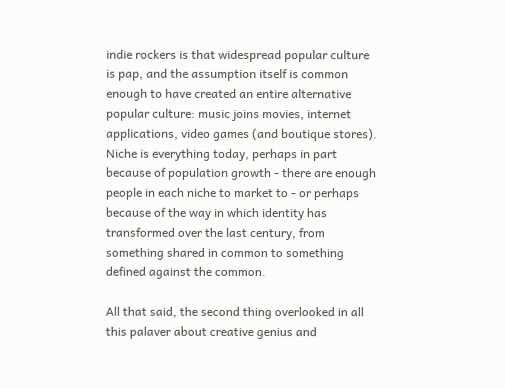indie rockers is that widespread popular culture is pap, and the assumption itself is common enough to have created an entire alternative popular culture: music joins movies, internet applications, video games (and boutique stores). Niche is everything today, perhaps in part because of population growth - there are enough people in each niche to market to - or perhaps because of the way in which identity has transformed over the last century, from something shared in common to something defined against the common.

All that said, the second thing overlooked in all this palaver about creative genius and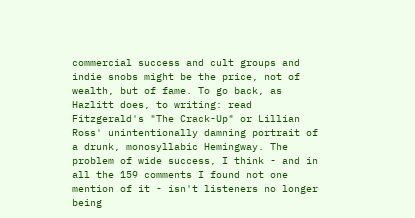commercial success and cult groups and indie snobs might be the price, not of wealth, but of fame. To go back, as Hazlitt does, to writing: read Fitzgerald's "The Crack-Up" or Lillian Ross' unintentionally damning portrait of a drunk, monosyllabic Hemingway. The problem of wide success, I think - and in all the 159 comments I found not one mention of it - isn't listeners no longer being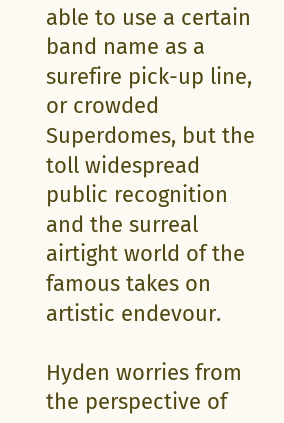able to use a certain band name as a surefire pick-up line, or crowded Superdomes, but the toll widespread public recognition and the surreal airtight world of the famous takes on artistic endevour.

Hyden worries from the perspective of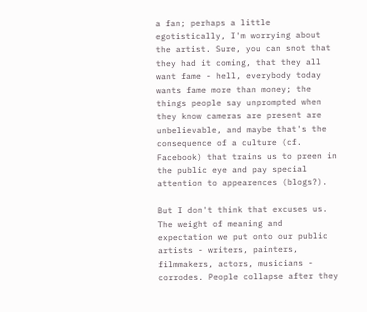a fan; perhaps a little egotistically, I'm worrying about the artist. Sure, you can snot that they had it coming, that they all want fame - hell, everybody today wants fame more than money; the things people say unprompted when they know cameras are present are unbelievable, and maybe that's the consequence of a culture (cf. Facebook) that trains us to preen in the public eye and pay special attention to appearences (blogs?).

But I don't think that excuses us. The weight of meaning and expectation we put onto our public artists - writers, painters, filmmakers, actors, musicians - corrodes. People collapse after they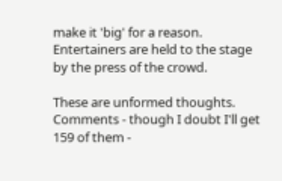make it 'big' for a reason. Entertainers are held to the stage by the press of the crowd.

These are unformed thoughts. Comments - though I doubt I'll get 159 of them -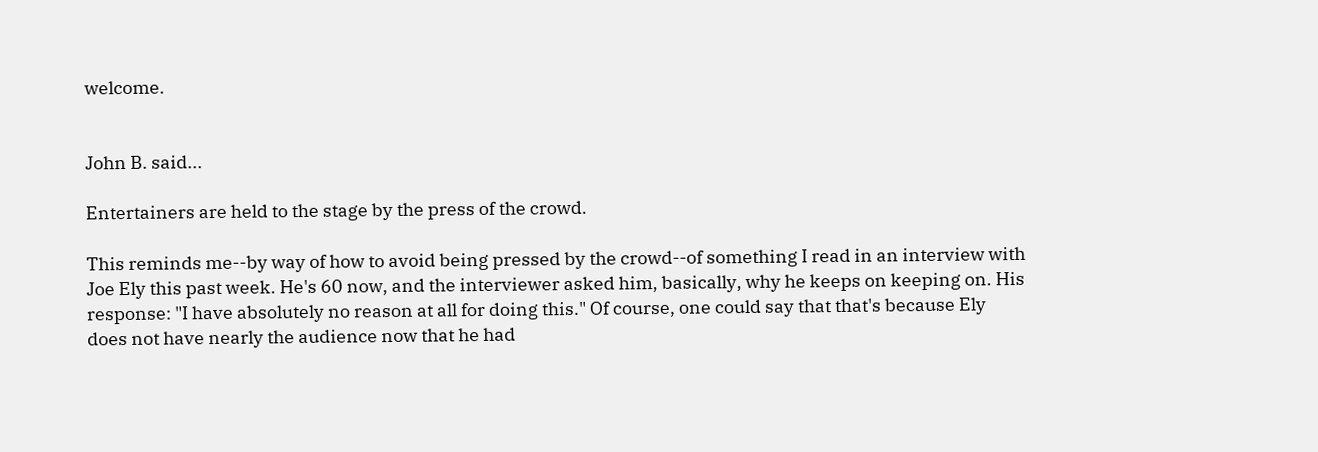welcome.


John B. said...

Entertainers are held to the stage by the press of the crowd.

This reminds me--by way of how to avoid being pressed by the crowd--of something I read in an interview with Joe Ely this past week. He's 60 now, and the interviewer asked him, basically, why he keeps on keeping on. His response: "I have absolutely no reason at all for doing this." Of course, one could say that that's because Ely does not have nearly the audience now that he had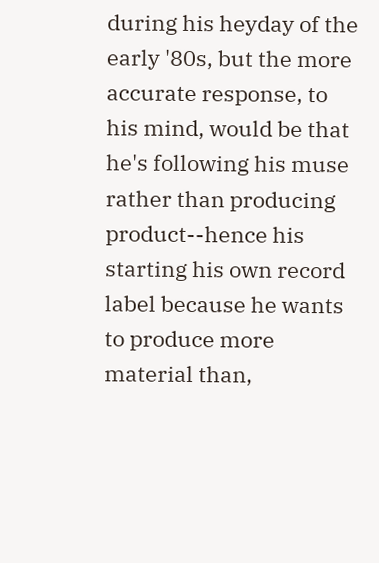during his heyday of the early '80s, but the more accurate response, to his mind, would be that he's following his muse rather than producing product--hence his starting his own record label because he wants to produce more material than,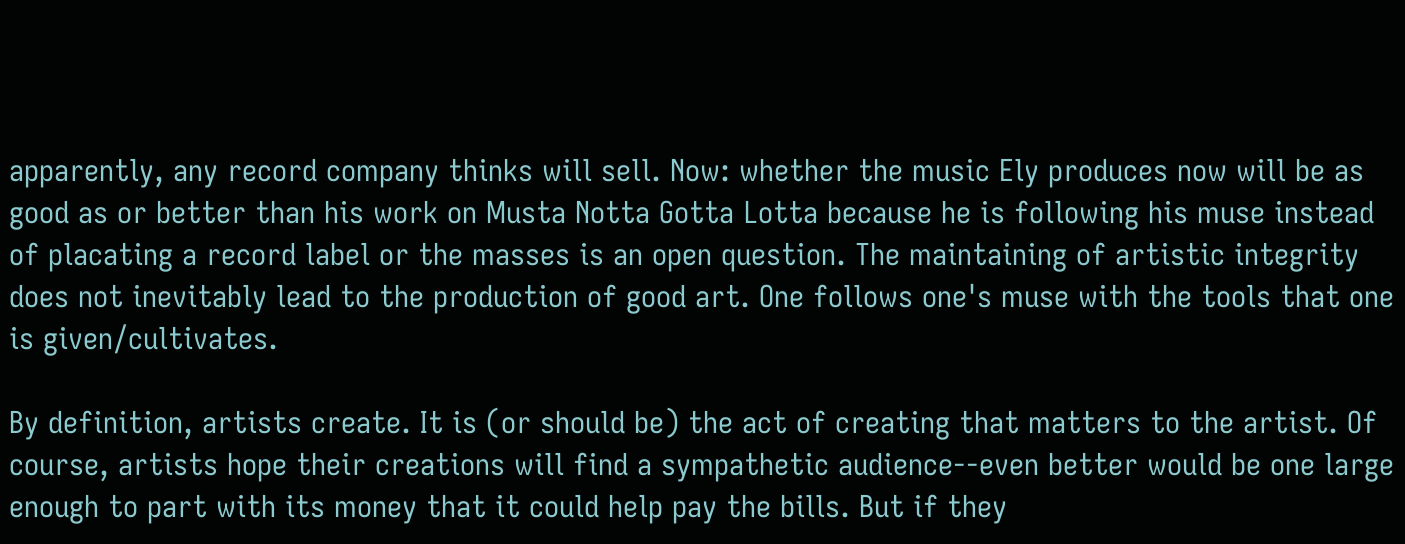apparently, any record company thinks will sell. Now: whether the music Ely produces now will be as good as or better than his work on Musta Notta Gotta Lotta because he is following his muse instead of placating a record label or the masses is an open question. The maintaining of artistic integrity does not inevitably lead to the production of good art. One follows one's muse with the tools that one is given/cultivates.

By definition, artists create. It is (or should be) the act of creating that matters to the artist. Of course, artists hope their creations will find a sympathetic audience--even better would be one large enough to part with its money that it could help pay the bills. But if they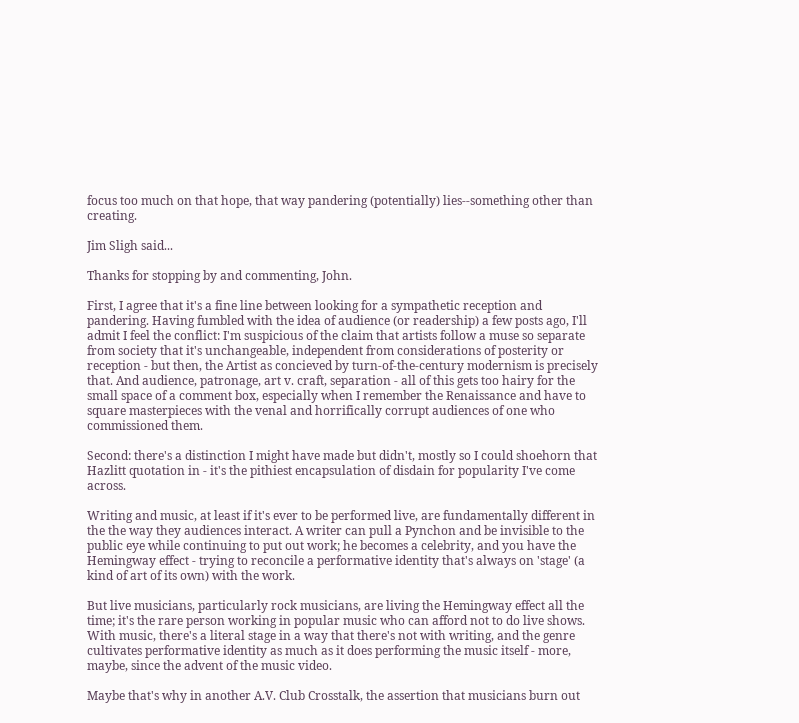focus too much on that hope, that way pandering (potentially) lies--something other than creating.

Jim Sligh said...

Thanks for stopping by and commenting, John.

First, I agree that it's a fine line between looking for a sympathetic reception and pandering. Having fumbled with the idea of audience (or readership) a few posts ago, I'll admit I feel the conflict: I'm suspicious of the claim that artists follow a muse so separate from society that it's unchangeable, independent from considerations of posterity or reception - but then, the Artist as concieved by turn-of-the-century modernism is precisely that. And audience, patronage, art v. craft, separation - all of this gets too hairy for the small space of a comment box, especially when I remember the Renaissance and have to square masterpieces with the venal and horrifically corrupt audiences of one who commissioned them.

Second: there's a distinction I might have made but didn't, mostly so I could shoehorn that Hazlitt quotation in - it's the pithiest encapsulation of disdain for popularity I've come across.

Writing and music, at least if it's ever to be performed live, are fundamentally different in the the way they audiences interact. A writer can pull a Pynchon and be invisible to the public eye while continuing to put out work; he becomes a celebrity, and you have the Hemingway effect - trying to reconcile a performative identity that's always on 'stage' (a kind of art of its own) with the work.

But live musicians, particularly rock musicians, are living the Hemingway effect all the time; it's the rare person working in popular music who can afford not to do live shows. With music, there's a literal stage in a way that there's not with writing, and the genre cultivates performative identity as much as it does performing the music itself - more, maybe, since the advent of the music video.

Maybe that's why in another A.V. Club Crosstalk, the assertion that musicians burn out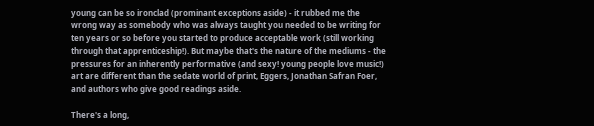young can be so ironclad (prominant exceptions aside) - it rubbed me the wrong way as somebody who was always taught you needed to be writing for ten years or so before you started to produce acceptable work (still working through that apprenticeship!). But maybe that's the nature of the mediums - the pressures for an inherently performative (and sexy! young people love music!) art are different than the sedate world of print, Eggers, Jonathan Safran Foer, and authors who give good readings aside.

There's a long,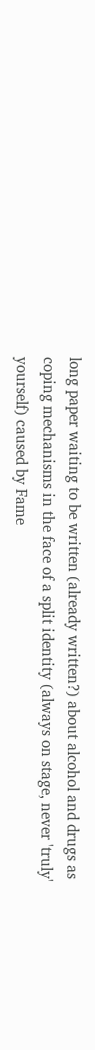long paper waiting to be written (already written?) about alcohol and drugs as coping mechanisms in the face of a split identity (always on stage, never 'truly' yourself) caused by Fame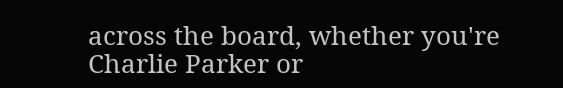across the board, whether you're Charlie Parker or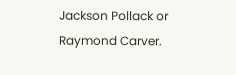Jackson Pollack or Raymond Carver.